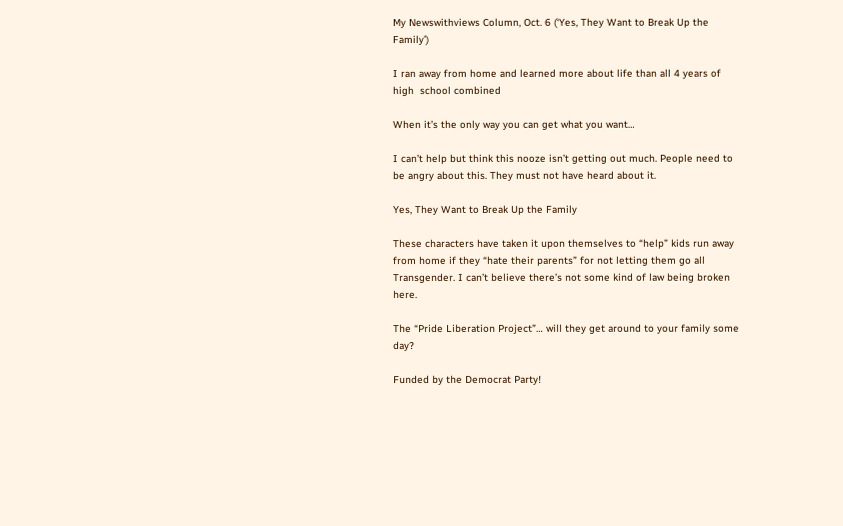My Newswithviews Column, Oct. 6 (‘Yes, They Want to Break Up the Family’)

I ran away from home and learned more about life than all 4 years of high  school combined

When it’s the only way you can get what you want…

I can’t help but think this nooze isn’t getting out much. People need to be angry about this. They must not have heard about it.

Yes, They Want to Break Up the Family

These characters have taken it upon themselves to “help” kids run away from home if they “hate their parents” for not letting them go all Transgender. I can’t believe there’s not some kind of law being broken here.

The “Pride Liberation Project”… will they get around to your family some day?

Funded by the Democrat Party!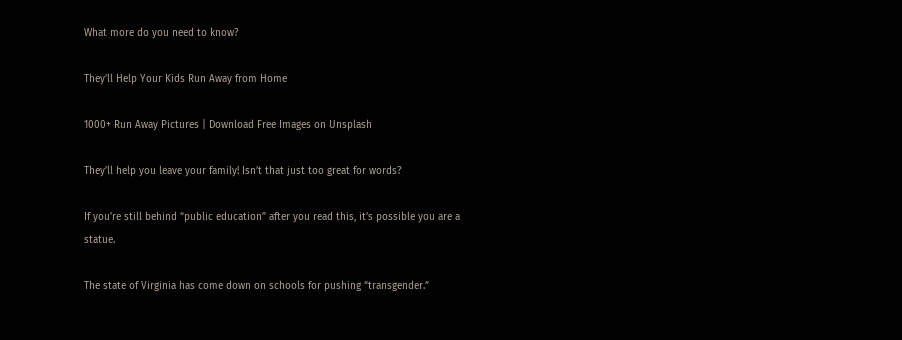What more do you need to know?

They’ll Help Your Kids Run Away from Home

1000+ Run Away Pictures | Download Free Images on Unsplash

They’ll help you leave your family! Isn’t that just too great for words?

If you’re still behind “public education” after you read this, it’s possible you are a statue.

The state of Virginia has come down on schools for pushing “transgender.”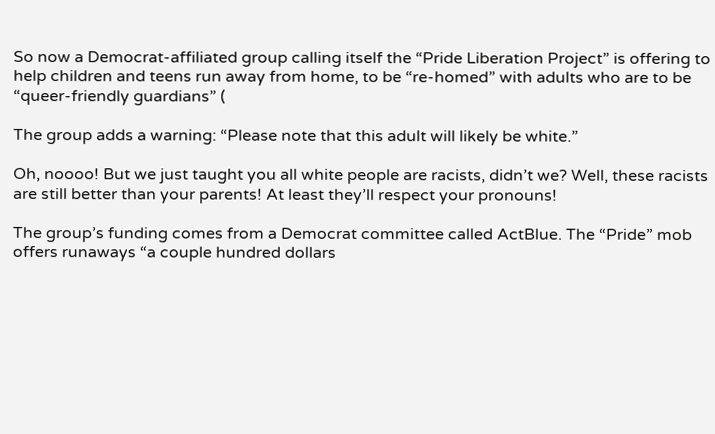So now a Democrat-affiliated group calling itself the “Pride Liberation Project” is offering to help children and teens run away from home, to be “re-homed” with adults who are to be “queer-friendly guardians” (

The group adds a warning: “Please note that this adult will likely be white.”

Oh, noooo! But we just taught you all white people are racists, didn’t we? Well, these racists are still better than your parents! At least they’ll respect your pronouns!

The group’s funding comes from a Democrat committee called ActBlue. The “Pride” mob offers runaways “a couple hundred dollars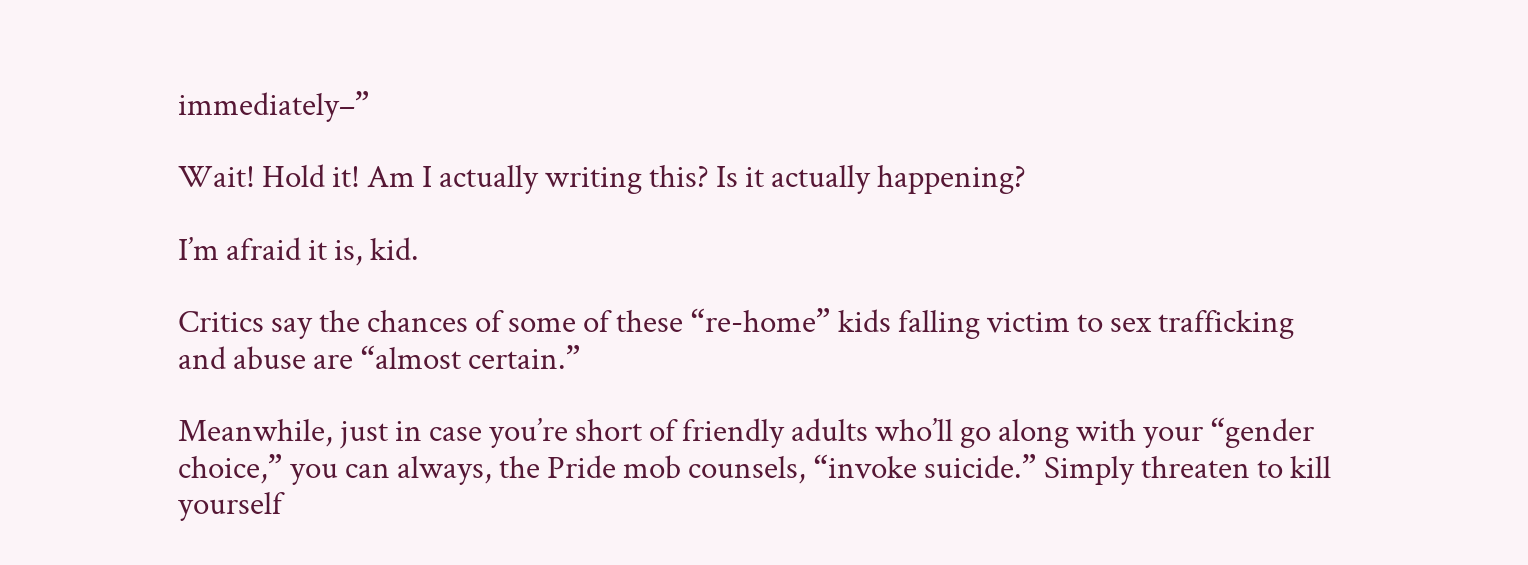immediately–”

Wait! Hold it! Am I actually writing this? Is it actually happening?

I’m afraid it is, kid.

Critics say the chances of some of these “re-home” kids falling victim to sex trafficking and abuse are “almost certain.”

Meanwhile, just in case you’re short of friendly adults who’ll go along with your “gender choice,” you can always, the Pride mob counsels, “invoke suicide.” Simply threaten to kill yourself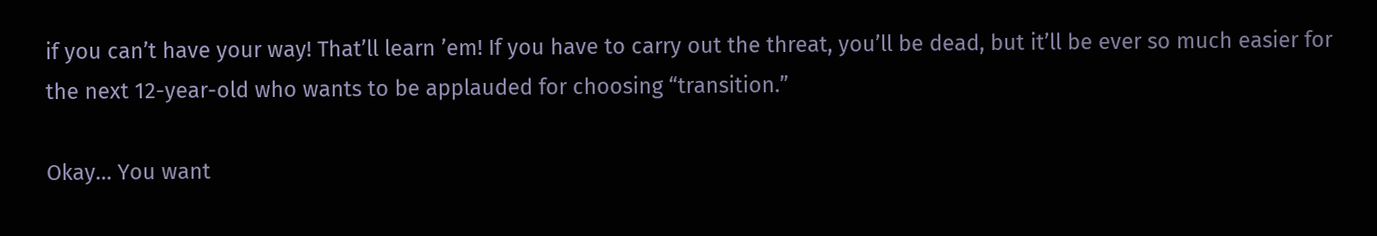if you can’t have your way! That’ll learn ’em! If you have to carry out the threat, you’ll be dead, but it’ll be ever so much easier for the next 12-year-old who wants to be applauded for choosing “transition.”

Okay… You want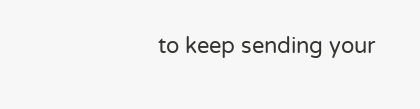to keep sending your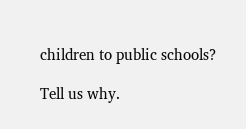children to public schools?

Tell us why.